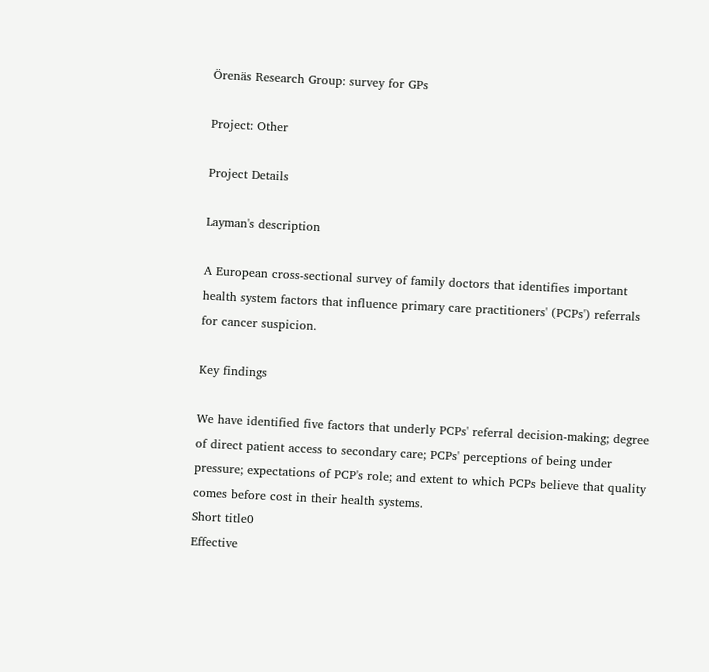Örenäs Research Group: survey for GPs

Project: Other

Project Details

Layman's description

A European cross-sectional survey of family doctors that identifies important health system factors that influence primary care practitioners' (PCPs') referrals for cancer suspicion.

Key findings

We have identified five factors that underly PCPs' referral decision-making; degree of direct patient access to secondary care; PCPs' perceptions of being under pressure; expectations of PCP's role; and extent to which PCPs believe that quality comes before cost in their health systems.
Short title0
Effective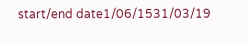start/end date1/06/1531/03/19